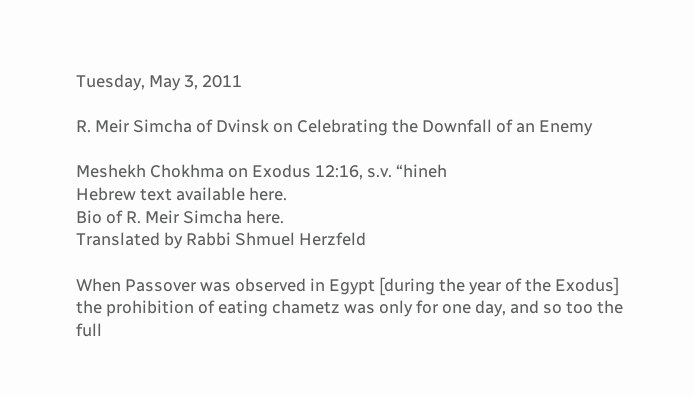Tuesday, May 3, 2011

R. Meir Simcha of Dvinsk on Celebrating the Downfall of an Enemy

Meshekh Chokhma on Exodus 12:16, s.v. “hineh
Hebrew text available here.
Bio of R. Meir Simcha here.
Translated by Rabbi Shmuel Herzfeld

When Passover was observed in Egypt [during the year of the Exodus] the prohibition of eating chametz was only for one day, and so too the full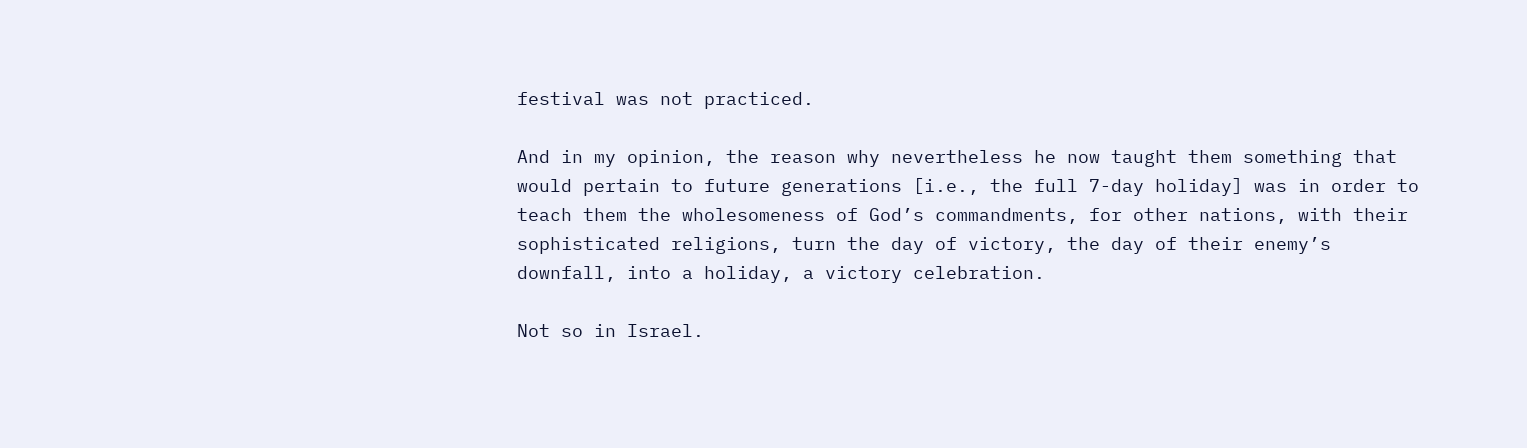festival was not practiced.

And in my opinion, the reason why nevertheless he now taught them something that would pertain to future generations [i.e., the full 7-day holiday] was in order to teach them the wholesomeness of God’s commandments, for other nations, with their sophisticated religions, turn the day of victory, the day of their enemy’s downfall, into a holiday, a victory celebration.

Not so in Israel.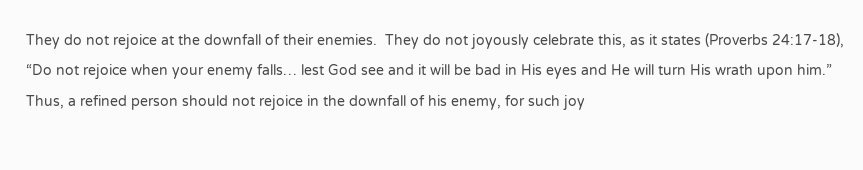They do not rejoice at the downfall of their enemies.  They do not joyously celebrate this, as it states (Proverbs 24:17-18), “Do not rejoice when your enemy falls… lest God see and it will be bad in His eyes and He will turn His wrath upon him.”  Thus, a refined person should not rejoice in the downfall of his enemy, for such joy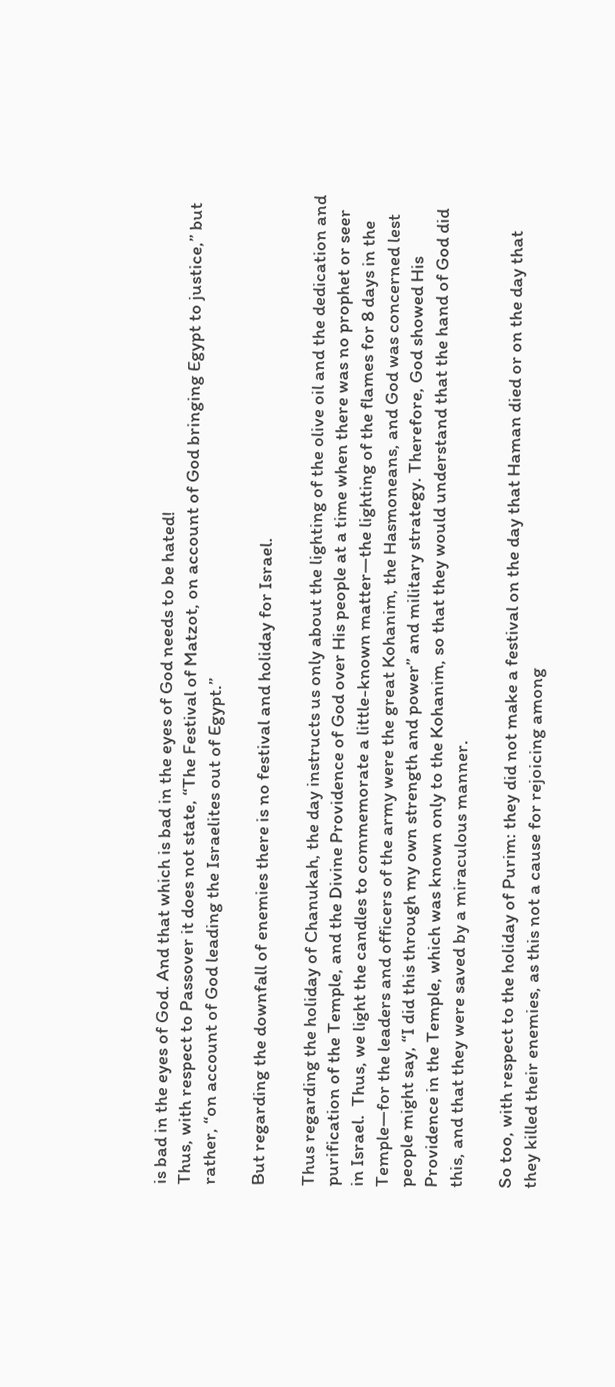is bad in the eyes of God. And that which is bad in the eyes of God needs to be hated!
Thus, with respect to Passover it does not state, “The Festival of Matzot, on account of God bringing Egypt to justice,” but rather, “on account of God leading the Israelites out of Egypt.”

But regarding the downfall of enemies there is no festival and holiday for Israel.

Thus regarding the holiday of Chanukah, the day instructs us only about the lighting of the olive oil and the dedication and purification of the Temple, and the Divine Providence of God over His people at a time when there was no prophet or seer in Israel.  Thus, we light the candles to commemorate a little-known matter—the lighting of the flames for 8 days in the Temple—for the leaders and officers of the army were the great Kohanim, the Hasmoneans, and God was concerned lest people might say, “I did this through my own strength and power” and military strategy. Therefore, God showed His Providence in the Temple, which was known only to the Kohanim, so that they would understand that the hand of God did this, and that they were saved by a miraculous manner.

So too, with respect to the holiday of Purim: they did not make a festival on the day that Haman died or on the day that they killed their enemies, as this not a cause for rejoicing among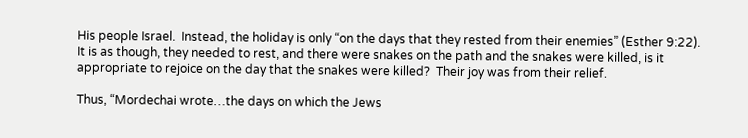His people Israel.  Instead, the holiday is only “on the days that they rested from their enemies” (Esther 9:22).  It is as though, they needed to rest, and there were snakes on the path and the snakes were killed, is it appropriate to rejoice on the day that the snakes were killed?  Their joy was from their relief.

Thus, “Mordechai wrote…the days on which the Jews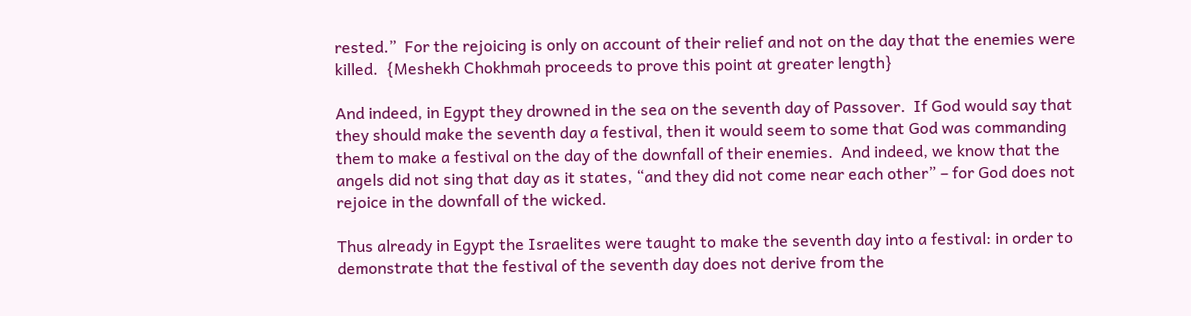rested.”  For the rejoicing is only on account of their relief and not on the day that the enemies were killed.  {Meshekh Chokhmah proceeds to prove this point at greater length}

And indeed, in Egypt they drowned in the sea on the seventh day of Passover.  If God would say that they should make the seventh day a festival, then it would seem to some that God was commanding them to make a festival on the day of the downfall of their enemies.  And indeed, we know that the angels did not sing that day as it states, “and they did not come near each other” – for God does not rejoice in the downfall of the wicked.

Thus already in Egypt the Israelites were taught to make the seventh day into a festival: in order to demonstrate that the festival of the seventh day does not derive from the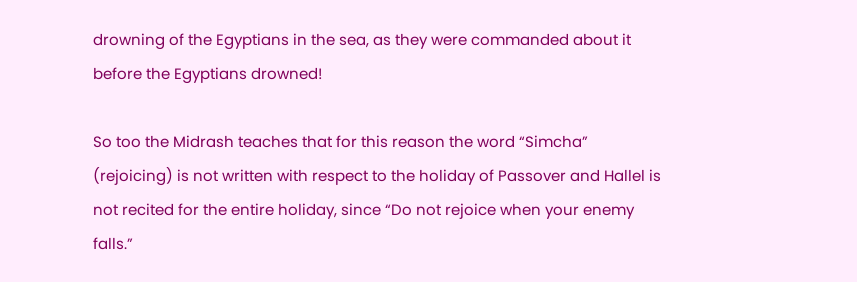drowning of the Egyptians in the sea, as they were commanded about it before the Egyptians drowned!

So too the Midrash teaches that for this reason the word “Simcha” (rejoicing) is not written with respect to the holiday of Passover and Hallel is not recited for the entire holiday, since “Do not rejoice when your enemy falls.”